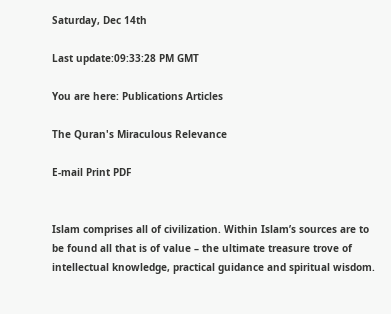Saturday, Dec 14th

Last update:09:33:28 PM GMT

You are here: Publications Articles

The Quran's Miraculous Relevance

E-mail Print PDF


Islam comprises all of civilization. Within Islam’s sources are to be found all that is of value – the ultimate treasure trove of intellectual knowledge, practical guidance and spiritual wisdom.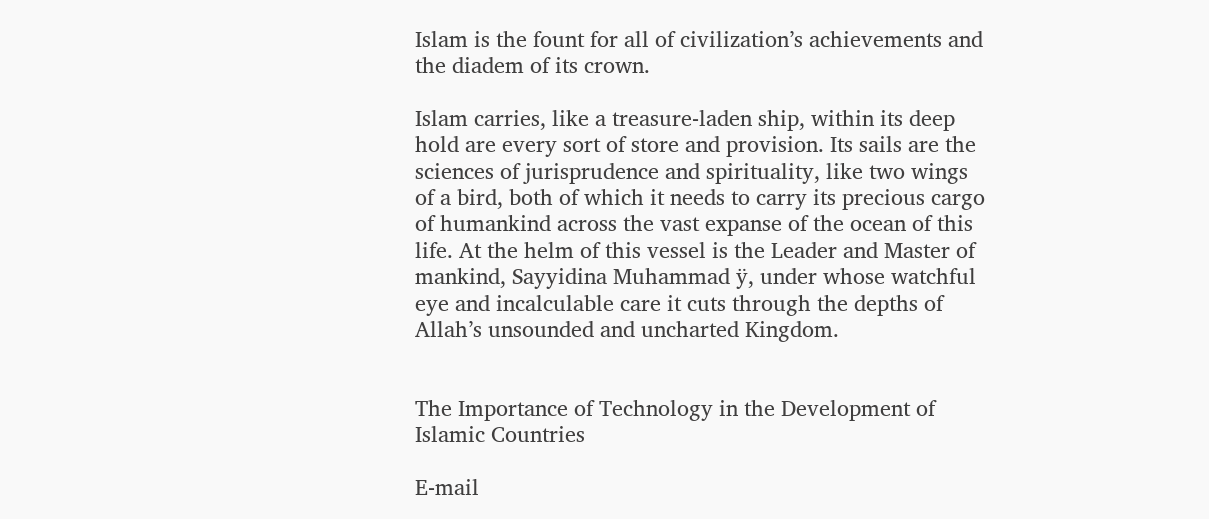Islam is the fount for all of civilization’s achievements and the diadem of its crown.

Islam carries, like a treasure-laden ship, within its deep hold are every sort of store and provision. Its sails are the sciences of jurisprudence and spirituality, like two wings of a bird, both of which it needs to carry its precious cargo of humankind across the vast expanse of the ocean of this life. At the helm of this vessel is the Leader and Master of mankind, Sayyidina Muhammad ÿ, under whose watchful eye and incalculable care it cuts through the depths of Allah’s unsounded and uncharted Kingdom.


The Importance of Technology in the Development of Islamic Countries

E-mail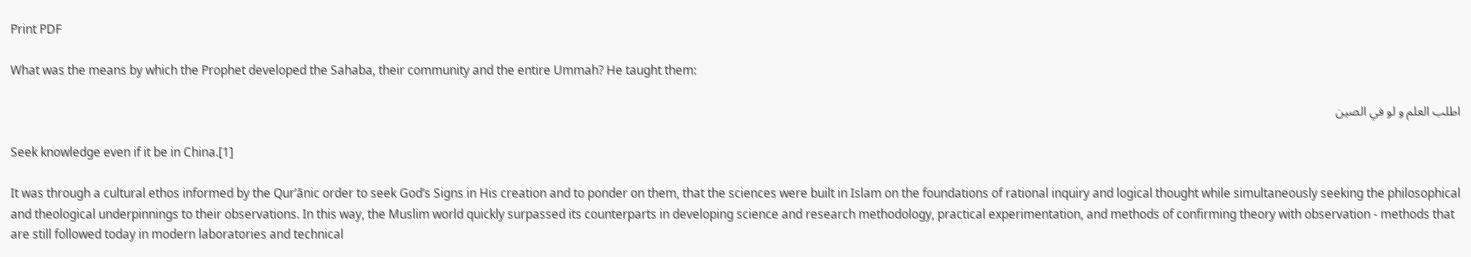Print PDF

What was the means by which the Prophet developed the Sahaba, their community and the entire Ummah? He taught them:

اطلب العلم و لو في الصين

Seek knowledge even if it be in China.[1]

It was through a cultural ethos informed by the Qur’ānic order to seek God’s Signs in His creation and to ponder on them, that the sciences were built in Islam on the foundations of rational inquiry and logical thought while simultaneously seeking the philosophical and theological underpinnings to their observations. In this way, the Muslim world quickly surpassed its counterparts in developing science and research methodology, practical experimentation, and methods of confirming theory with observation - methods that are still followed today in modern laboratories and technical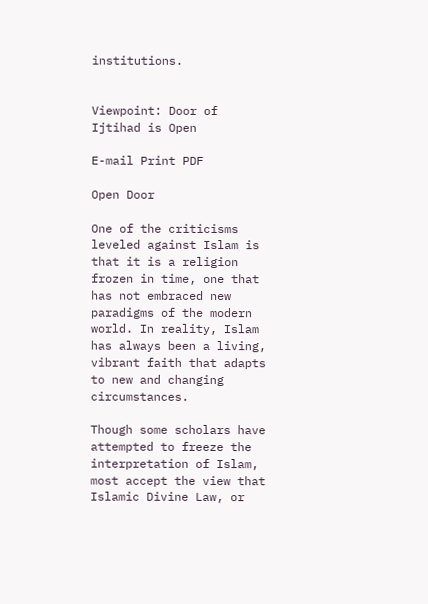institutions.


Viewpoint: Door of Ijtihad is Open

E-mail Print PDF

Open Door

One of the criticisms leveled against Islam is that it is a religion frozen in time, one that has not embraced new paradigms of the modern world. In reality, Islam has always been a living, vibrant faith that adapts to new and changing circumstances.

Though some scholars have attempted to freeze the interpretation of Islam, most accept the view that Islamic Divine Law, or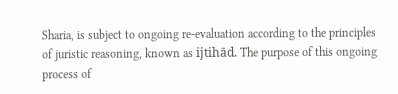Sharia, is subject to ongoing re-evaluation according to the principles of juristic reasoning, known as ijtihād. The purpose of this ongoing process of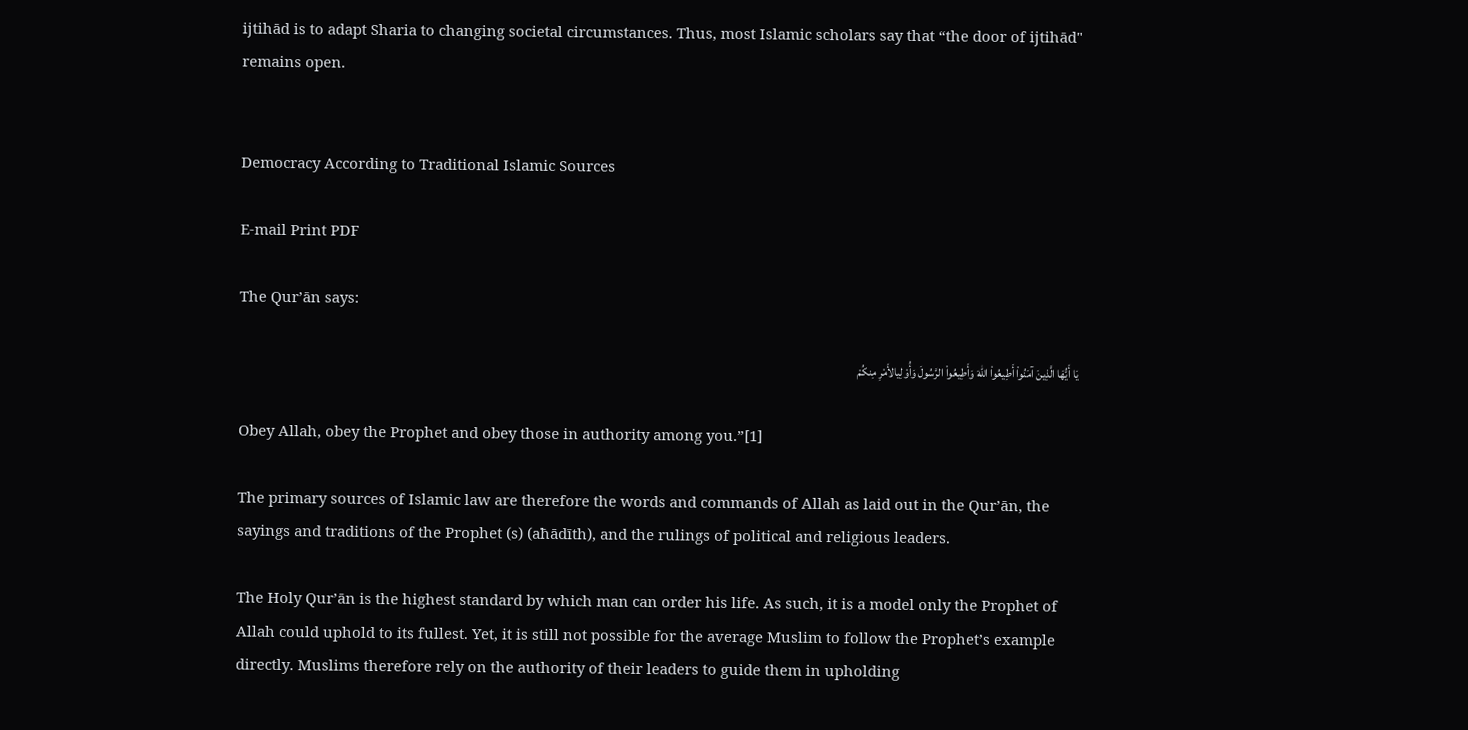ijtihād is to adapt Sharia to changing societal circumstances. Thus, most Islamic scholars say that “the door of ijtihād" remains open.


Democracy According to Traditional Islamic Sources

E-mail Print PDF

The Qur’ān says:

يَا أَيُّهَا الَّذِينَ آمَنُواْ أَطِيعُواْ اللّهَ وَأَطِيعُواْ الرَّسُولَ وَأُوْلِيالأَمْرِ مِنكُمْ

Obey Allah, obey the Prophet and obey those in authority among you.”[1]

The primary sources of Islamic law are therefore the words and commands of Allah as laid out in the Qur’ān, the sayings and traditions of the Prophet (s) (aħādīth), and the rulings of political and religious leaders.

The Holy Qur’ān is the highest standard by which man can order his life. As such, it is a model only the Prophet of Allah could uphold to its fullest. Yet, it is still not possible for the average Muslim to follow the Prophet’s example directly. Muslims therefore rely on the authority of their leaders to guide them in upholding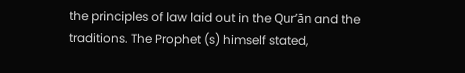the principles of law laid out in the Qur’ān and the traditions. The Prophet (s) himself stated,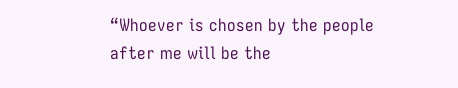“Whoever is chosen by the people after me will be the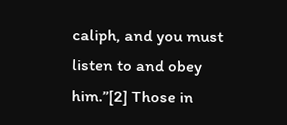caliph, and you must listen to and obey him.”[2] Those in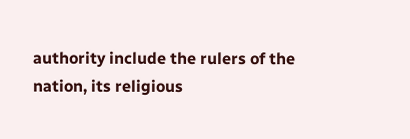authority include the rulers of the nation, its religious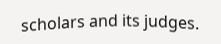scholars and its judges.